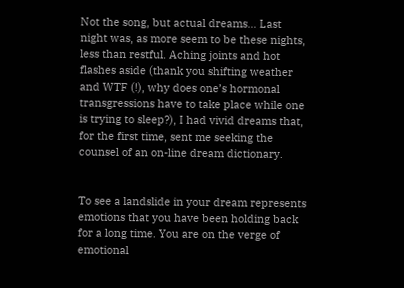Not the song, but actual dreams… Last night was, as more seem to be these nights, less than restful. Aching joints and hot flashes aside (thank you shifting weather and WTF (!), why does one’s hormonal transgressions have to take place while one is trying to sleep?), I had vivid dreams that, for the first time, sent me seeking the counsel of an on-line dream dictionary.


To see a landslide in your dream represents emotions that you have been holding back for a long time. You are on the verge of emotional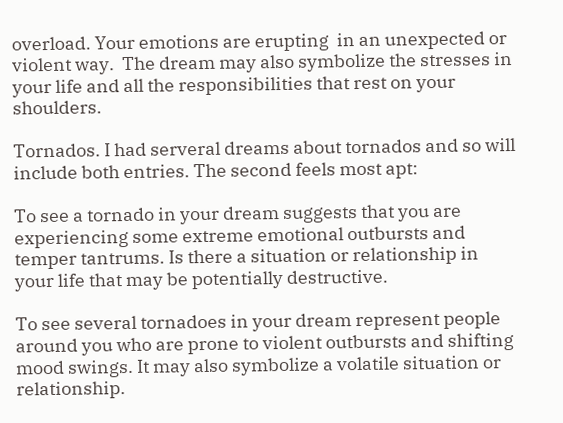overload. Your emotions are erupting  in an unexpected or violent way.  The dream may also symbolize the stresses in your life and all the responsibilities that rest on your shoulders.

Tornados. I had serveral dreams about tornados and so will include both entries. The second feels most apt:

To see a tornado in your dream suggests that you are experiencing some extreme emotional outbursts and temper tantrums. Is there a situation or relationship in your life that may be potentially destructive.

To see several tornadoes in your dream represent people around you who are prone to violent outbursts and shifting mood swings. It may also symbolize a volatile situation or relationship.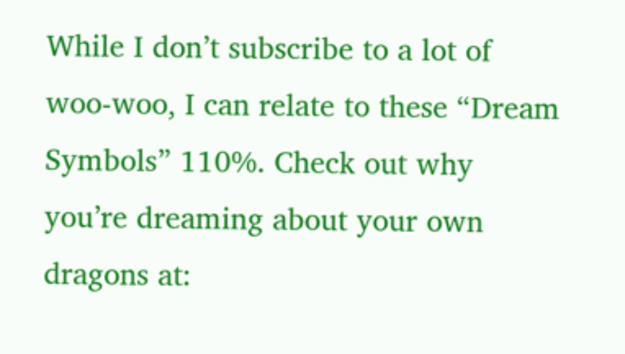While I don’t subscribe to a lot of woo-woo, I can relate to these “Dream Symbols” 110%. Check out why you’re dreaming about your own dragons at: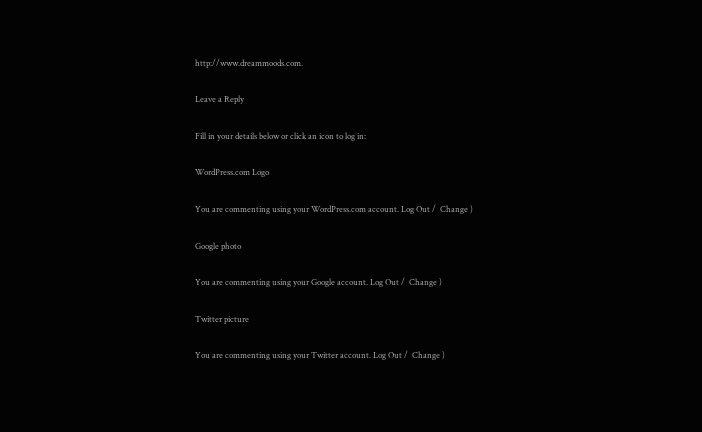http://www.dreammoods.com.

Leave a Reply

Fill in your details below or click an icon to log in:

WordPress.com Logo

You are commenting using your WordPress.com account. Log Out /  Change )

Google photo

You are commenting using your Google account. Log Out /  Change )

Twitter picture

You are commenting using your Twitter account. Log Out /  Change )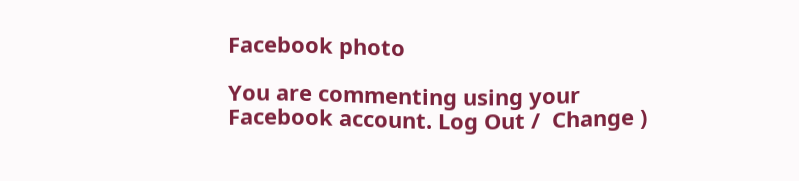Facebook photo

You are commenting using your Facebook account. Log Out /  Change )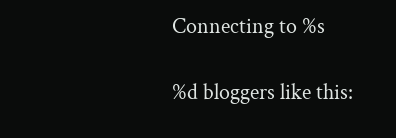Connecting to %s

%d bloggers like this: